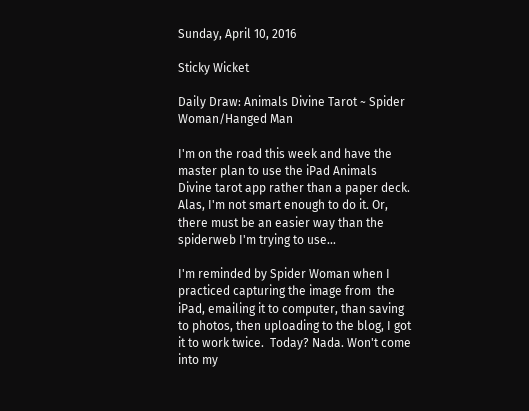Sunday, April 10, 2016

Sticky Wicket

Daily Draw: Animals Divine Tarot ~ Spider Woman/Hanged Man

I'm on the road this week and have the master plan to use the iPad Animals Divine tarot app rather than a paper deck. Alas, I'm not smart enough to do it. Or, there must be an easier way than the spiderweb I'm trying to use...

I'm reminded by Spider Woman when I practiced capturing the image from  the iPad, emailing it to computer, than saving to photos, then uploading to the blog, I got it to work twice.  Today? Nada. Won't come into my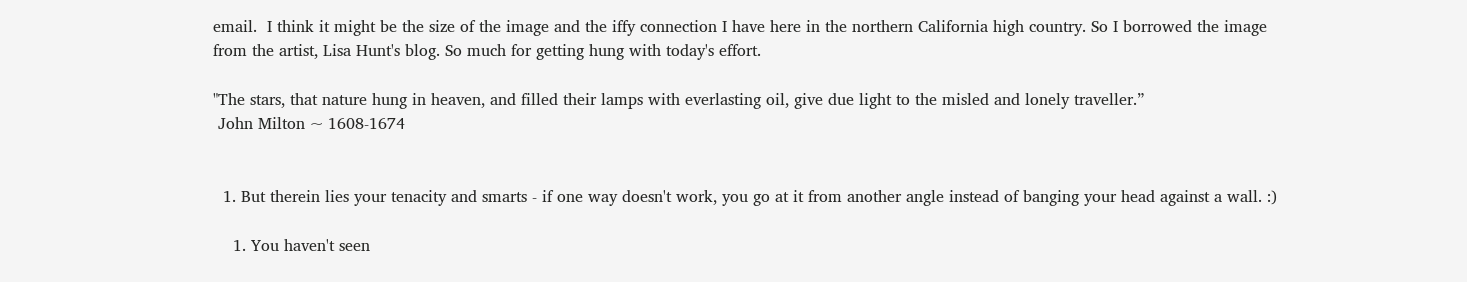email.  I think it might be the size of the image and the iffy connection I have here in the northern California high country. So I borrowed the image from the artist, Lisa Hunt's blog. So much for getting hung with today's effort.

"The stars, that nature hung in heaven, and filled their lamps with everlasting oil, give due light to the misled and lonely traveller.”
 John Milton ~ 1608-1674


  1. But therein lies your tenacity and smarts - if one way doesn't work, you go at it from another angle instead of banging your head against a wall. :)

    1. You haven't seen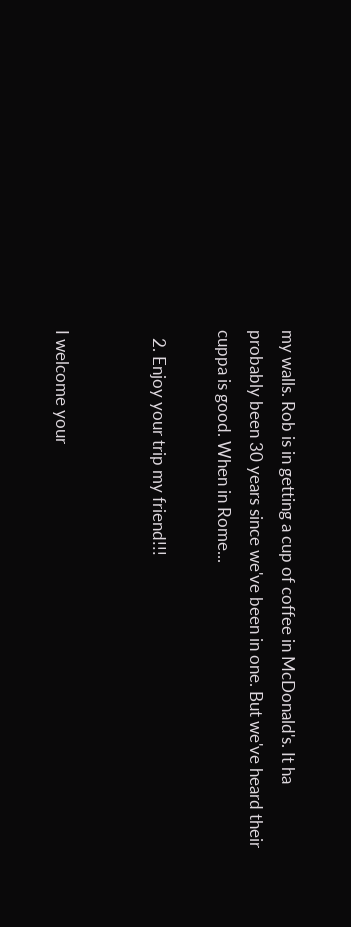my walls. Rob is in getting a cup of coffee in McDonald's. It ha probably been 30 years since we've been in one. But we've heard their cuppa is good. When in Rome...

  2. Enjoy your trip my friend!!!


I welcome your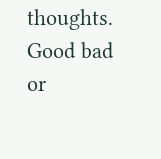thoughts. Good bad or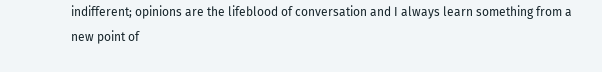indifferent; opinions are the lifeblood of conversation and I always learn something from a new point of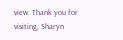view. Thank you for visiting, Sharyn